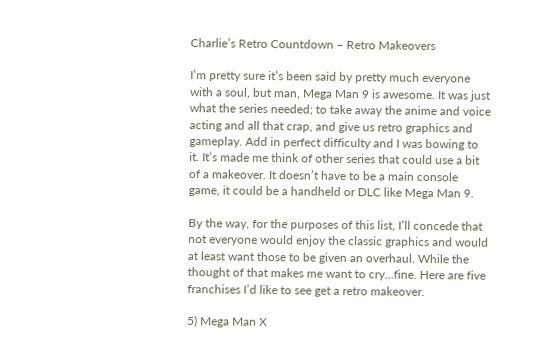Charlie’s Retro Countdown – Retro Makeovers

I’m pretty sure it’s been said by pretty much everyone with a soul, but man, Mega Man 9 is awesome. It was just what the series needed; to take away the anime and voice acting and all that crap, and give us retro graphics and gameplay. Add in perfect difficulty and I was bowing to it. It’s made me think of other series that could use a bit of a makeover. It doesn’t have to be a main console game, it could be a handheld or DLC like Mega Man 9.

By the way, for the purposes of this list, I’ll concede that not everyone would enjoy the classic graphics and would at least want those to be given an overhaul. While the thought of that makes me want to cry…fine. Here are five franchises I’d like to see get a retro makeover.

5) Mega Man X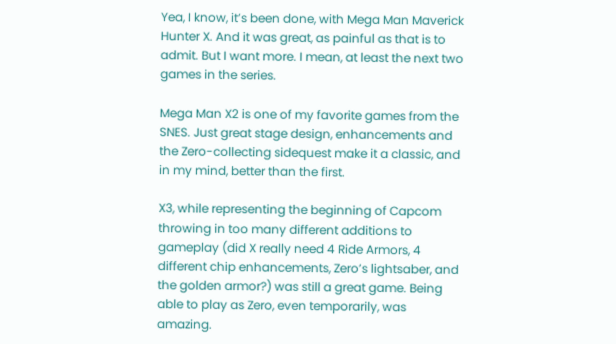Yea, I know, it’s been done, with Mega Man Maverick Hunter X. And it was great, as painful as that is to admit. But I want more. I mean, at least the next two games in the series.

Mega Man X2 is one of my favorite games from the SNES. Just great stage design, enhancements and the Zero-collecting sidequest make it a classic, and in my mind, better than the first.

X3, while representing the beginning of Capcom throwing in too many different additions to gameplay (did X really need 4 Ride Armors, 4 different chip enhancements, Zero’s lightsaber, and the golden armor?) was still a great game. Being able to play as Zero, even temporarily, was amazing.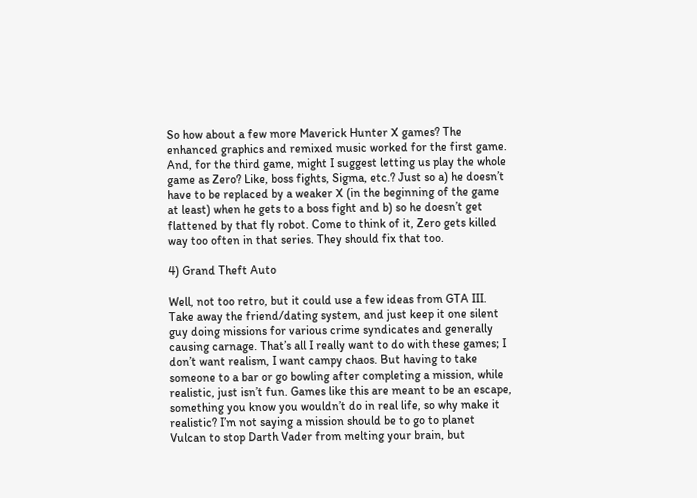So how about a few more Maverick Hunter X games? The enhanced graphics and remixed music worked for the first game. And, for the third game, might I suggest letting us play the whole game as Zero? Like, boss fights, Sigma, etc.? Just so a) he doesn’t have to be replaced by a weaker X (in the beginning of the game at least) when he gets to a boss fight and b) so he doesn’t get flattened by that fly robot. Come to think of it, Zero gets killed way too often in that series. They should fix that too.

4) Grand Theft Auto

Well, not too retro, but it could use a few ideas from GTA III. Take away the friend/dating system, and just keep it one silent guy doing missions for various crime syndicates and generally causing carnage. That’s all I really want to do with these games; I don’t want realism, I want campy chaos. But having to take someone to a bar or go bowling after completing a mission, while realistic, just isn’t fun. Games like this are meant to be an escape, something you know you wouldn’t do in real life, so why make it realistic? I’m not saying a mission should be to go to planet Vulcan to stop Darth Vader from melting your brain, but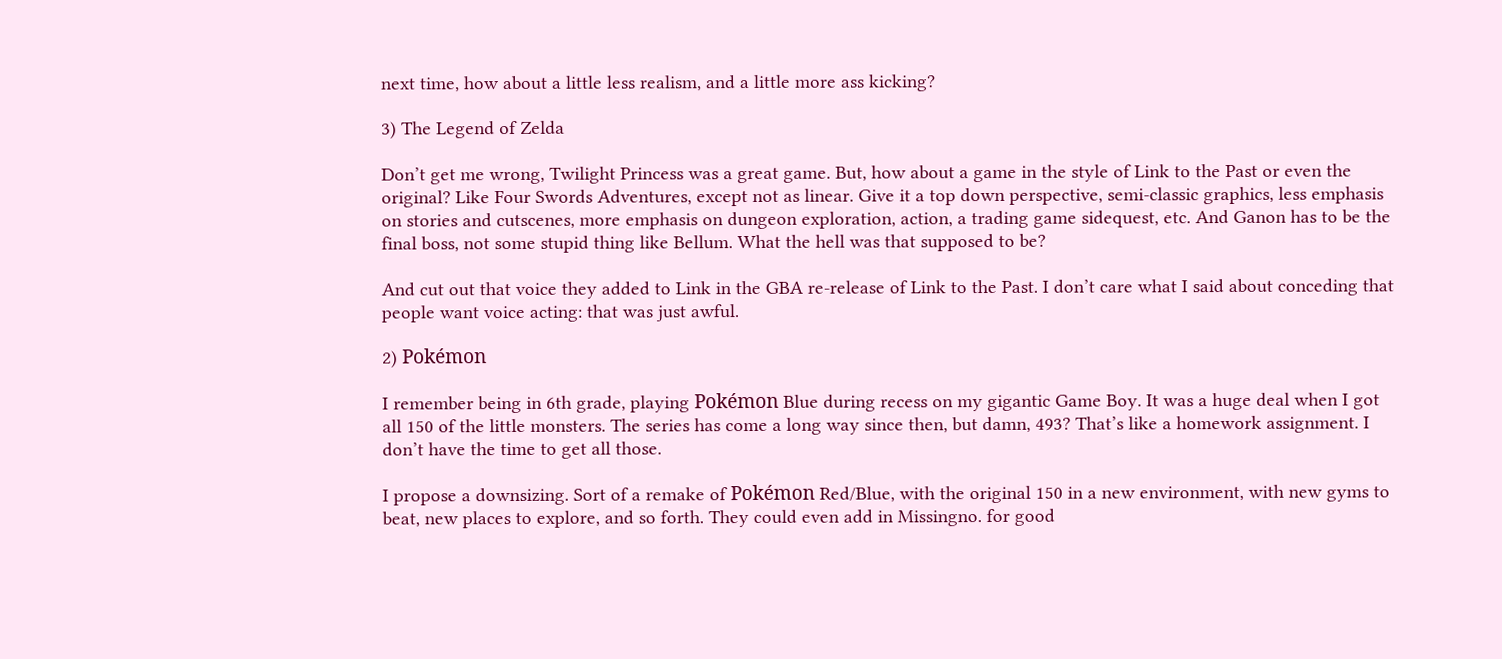next time, how about a little less realism, and a little more ass kicking?

3) The Legend of Zelda

Don’t get me wrong, Twilight Princess was a great game. But, how about a game in the style of Link to the Past or even the original? Like Four Swords Adventures, except not as linear. Give it a top down perspective, semi-classic graphics, less emphasis on stories and cutscenes, more emphasis on dungeon exploration, action, a trading game sidequest, etc. And Ganon has to be the final boss, not some stupid thing like Bellum. What the hell was that supposed to be?

And cut out that voice they added to Link in the GBA re-release of Link to the Past. I don’t care what I said about conceding that people want voice acting: that was just awful.

2) Pokémon

I remember being in 6th grade, playing Pokémon Blue during recess on my gigantic Game Boy. It was a huge deal when I got all 150 of the little monsters. The series has come a long way since then, but damn, 493? That’s like a homework assignment. I don’t have the time to get all those.

I propose a downsizing. Sort of a remake of Pokémon Red/Blue, with the original 150 in a new environment, with new gyms to beat, new places to explore, and so forth. They could even add in Missingno. for good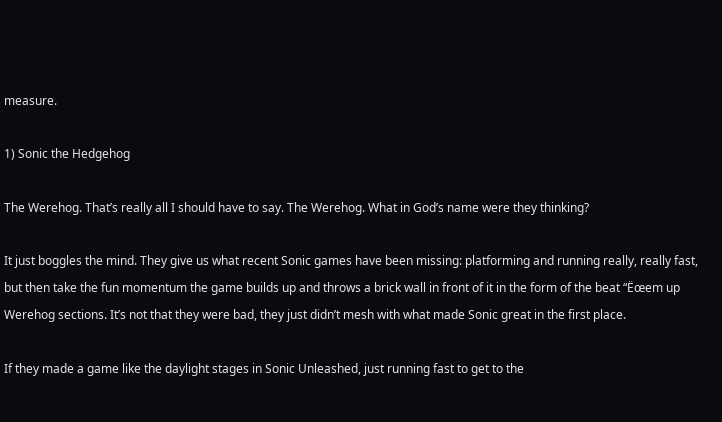measure.

1) Sonic the Hedgehog

The Werehog. That’s really all I should have to say. The Werehog. What in God’s name were they thinking?

It just boggles the mind. They give us what recent Sonic games have been missing: platforming and running really, really fast, but then take the fun momentum the game builds up and throws a brick wall in front of it in the form of the beat “Ëœem up Werehog sections. It’s not that they were bad, they just didn’t mesh with what made Sonic great in the first place.

If they made a game like the daylight stages in Sonic Unleashed, just running fast to get to the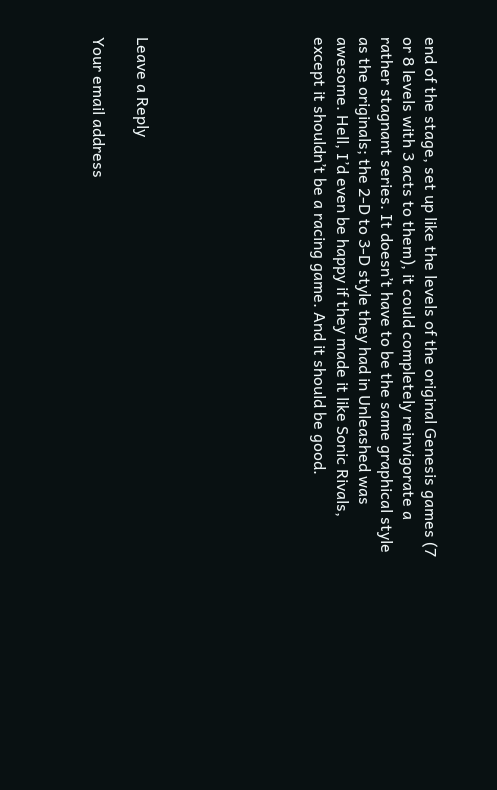end of the stage, set up like the levels of the original Genesis games (7 or 8 levels with 3 acts to them), it could completely reinvigorate a rather stagnant series. It doesn’t have to be the same graphical style as the originals; the 2-D to 3-D style they had in Unleashed was awesome. Hell, I’d even be happy if they made it like Sonic Rivals, except it shouldn’t be a racing game. And it should be good.







Leave a Reply

Your email address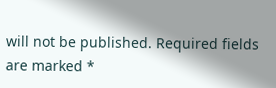will not be published. Required fields are marked *